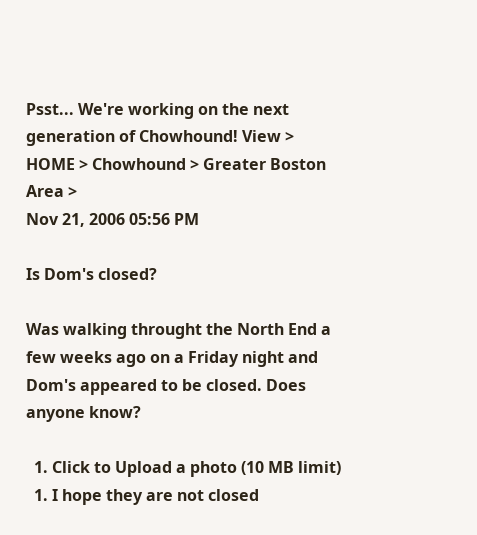Psst... We're working on the next generation of Chowhound! View >
HOME > Chowhound > Greater Boston Area >
Nov 21, 2006 05:56 PM

Is Dom's closed?

Was walking throught the North End a few weeks ago on a Friday night and Dom's appeared to be closed. Does anyone know?

  1. Click to Upload a photo (10 MB limit)
  1. I hope they are not closed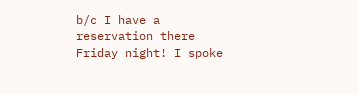b/c I have a reservation there Friday night! I spoke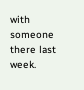with someone there last week.